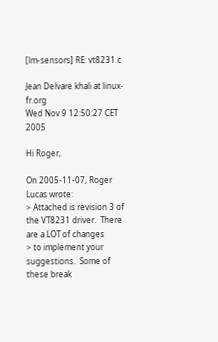[lm-sensors] RE: vt8231.c

Jean Delvare khali at linux-fr.org
Wed Nov 9 12:50:27 CET 2005

Hi Roger,

On 2005-11-07, Roger Lucas wrote:
> Attached is revision 3 of the VT8231 driver.  There are a LOT of changes
> to implement your suggestions.  Some of these break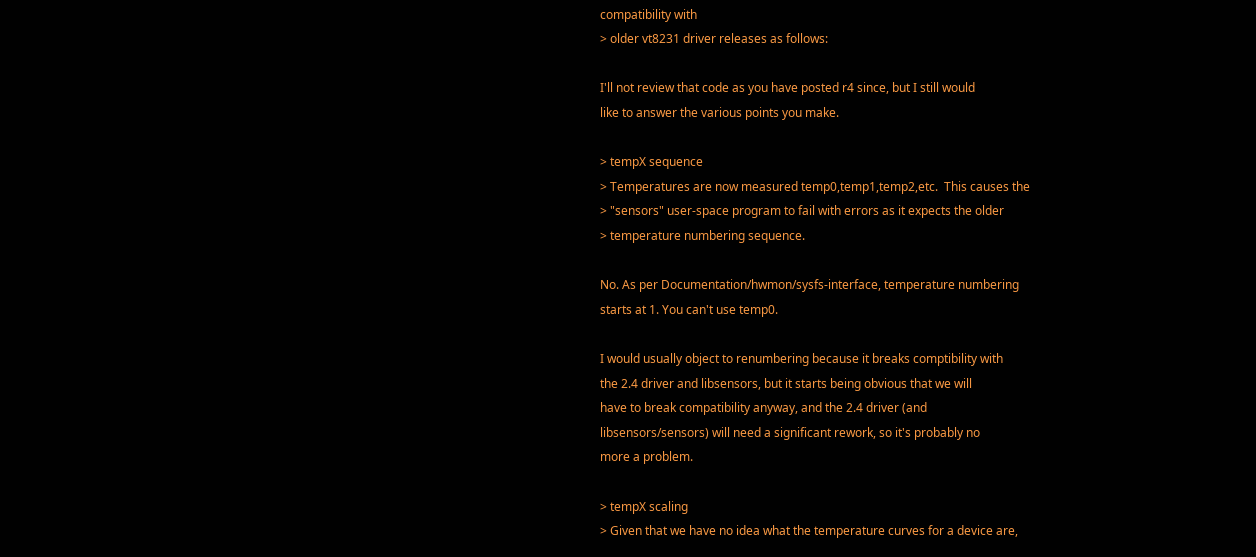compatibility with
> older vt8231 driver releases as follows:

I'll not review that code as you have posted r4 since, but I still would
like to answer the various points you make.

> tempX sequence
> Temperatures are now measured temp0,temp1,temp2,etc.  This causes the
> "sensors" user-space program to fail with errors as it expects the older
> temperature numbering sequence.

No. As per Documentation/hwmon/sysfs-interface, temperature numbering
starts at 1. You can't use temp0.

I would usually object to renumbering because it breaks comptibility with
the 2.4 driver and libsensors, but it starts being obvious that we will
have to break compatibility anyway, and the 2.4 driver (and
libsensors/sensors) will need a significant rework, so it's probably no
more a problem.

> tempX scaling
> Given that we have no idea what the temperature curves for a device are,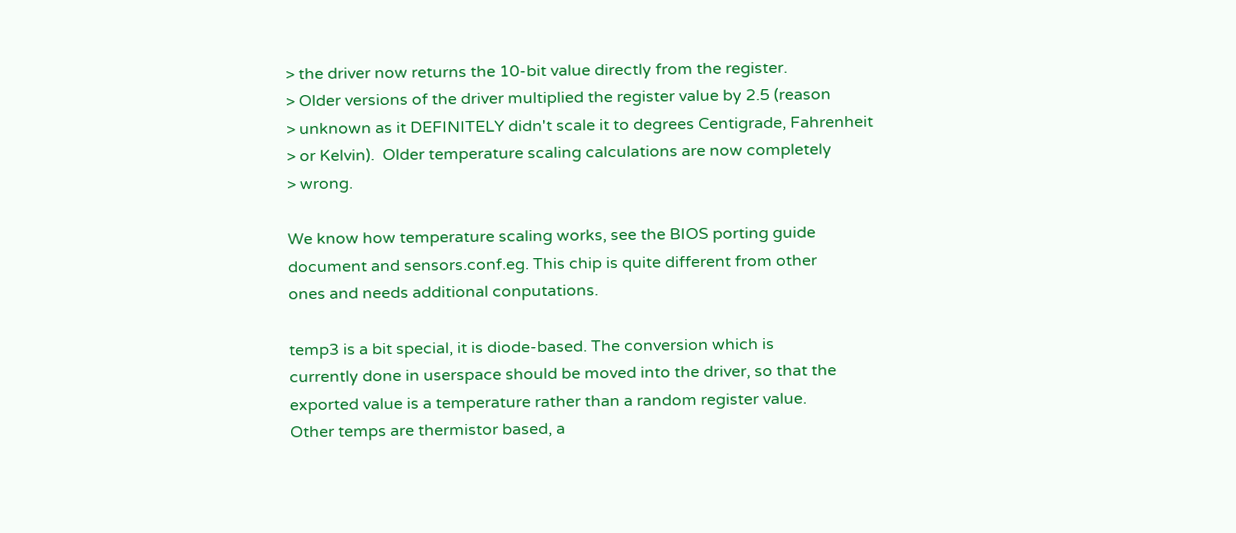> the driver now returns the 10-bit value directly from the register.
> Older versions of the driver multiplied the register value by 2.5 (reason
> unknown as it DEFINITELY didn't scale it to degrees Centigrade, Fahrenheit
> or Kelvin).  Older temperature scaling calculations are now completely
> wrong.

We know how temperature scaling works, see the BIOS porting guide
document and sensors.conf.eg. This chip is quite different from other
ones and needs additional conputations.

temp3 is a bit special, it is diode-based. The conversion which is
currently done in userspace should be moved into the driver, so that the
exported value is a temperature rather than a random register value.
Other temps are thermistor based, a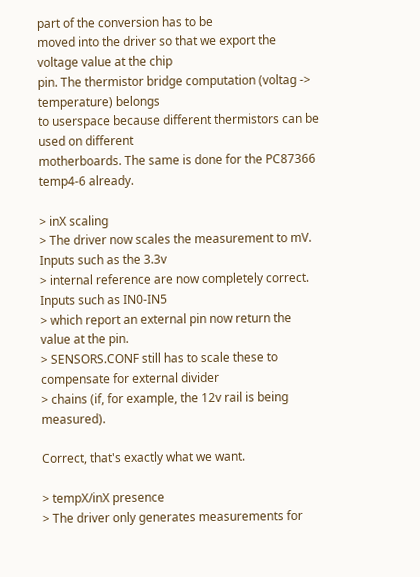part of the conversion has to be
moved into the driver so that we export the voltage value at the chip
pin. The thermistor bridge computation (voltag -> temperature) belongs
to userspace because different thermistors can be used on different
motherboards. The same is done for the PC87366 temp4-6 already.

> inX scaling
> The driver now scales the measurement to mV.  Inputs such as the 3.3v
> internal reference are now completely correct.  Inputs such as IN0-IN5
> which report an external pin now return the value at the pin.
> SENSORS.CONF still has to scale these to compensate for external divider
> chains (if, for example, the 12v rail is being measured).

Correct, that's exactly what we want.

> tempX/inX presence
> The driver only generates measurements for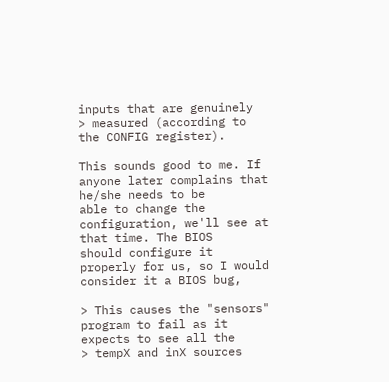inputs that are genuinely
> measured (according to the CONFIG register).

This sounds good to me. If anyone later complains that he/she needs to be
able to change the configuration, we'll see at that time. The BIOS
should configure it properly for us, so I would consider it a BIOS bug,

> This causes the "sensors" program to fail as it expects to see all the
> tempX and inX sources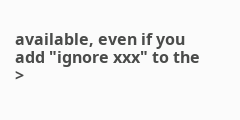available, even if you add "ignore xxx" to the
>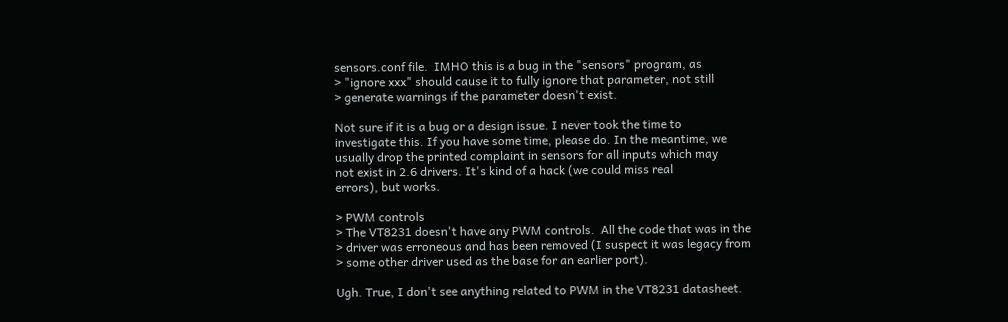sensors.conf file.  IMHO this is a bug in the "sensors" program, as
> "ignore xxx" should cause it to fully ignore that parameter, not still
> generate warnings if the parameter doesn't exist.

Not sure if it is a bug or a design issue. I never took the time to
investigate this. If you have some time, please do. In the meantime, we
usually drop the printed complaint in sensors for all inputs which may
not exist in 2.6 drivers. It's kind of a hack (we could miss real
errors), but works.

> PWM controls
> The VT8231 doesn't have any PWM controls.  All the code that was in the
> driver was erroneous and has been removed (I suspect it was legacy from
> some other driver used as the base for an earlier port).

Ugh. True, I don't see anything related to PWM in the VT8231 datasheet.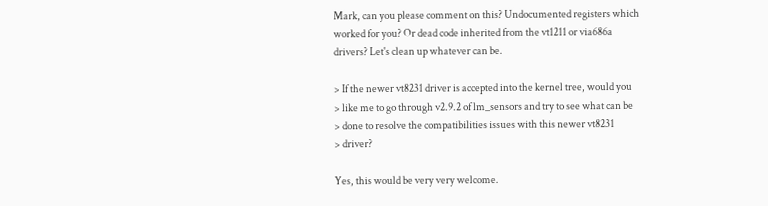Mark, can you please comment on this? Undocumented registers which
worked for you? Or dead code inherited from the vt1211 or via686a
drivers? Let's clean up whatever can be.

> If the newer vt8231 driver is accepted into the kernel tree, would you
> like me to go through v2.9.2 of lm_sensors and try to see what can be
> done to resolve the compatibilities issues with this newer vt8231
> driver?

Yes, this would be very very welcome.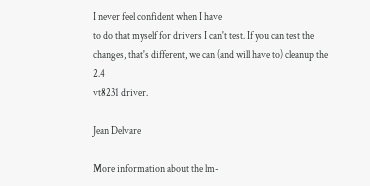I never feel confident when I have
to do that myself for drivers I can't test. If you can test the
changes, that's different, we can (and will have to) cleanup the 2.4
vt8231 driver.

Jean Delvare

More information about the lm-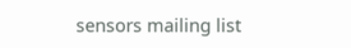sensors mailing list